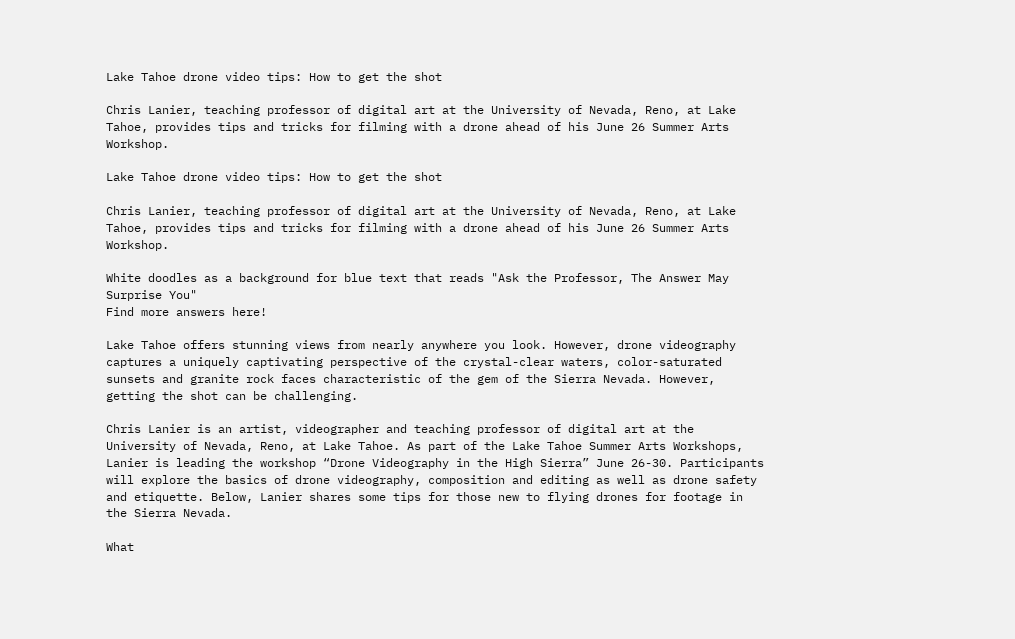Lake Tahoe drone video tips: How to get the shot

Chris Lanier, teaching professor of digital art at the University of Nevada, Reno, at Lake Tahoe, provides tips and tricks for filming with a drone ahead of his June 26 Summer Arts Workshop.

Lake Tahoe drone video tips: How to get the shot

Chris Lanier, teaching professor of digital art at the University of Nevada, Reno, at Lake Tahoe, provides tips and tricks for filming with a drone ahead of his June 26 Summer Arts Workshop.

White doodles as a background for blue text that reads "Ask the Professor, The Answer May Surprise You"
Find more answers here!

Lake Tahoe offers stunning views from nearly anywhere you look. However, drone videography captures a uniquely captivating perspective of the crystal-clear waters, color-saturated sunsets and granite rock faces characteristic of the gem of the Sierra Nevada. However, getting the shot can be challenging.

Chris Lanier is an artist, videographer and teaching professor of digital art at the University of Nevada, Reno, at Lake Tahoe. As part of the Lake Tahoe Summer Arts Workshops, Lanier is leading the workshop “Drone Videography in the High Sierra” June 26-30. Participants will explore the basics of drone videography, composition and editing as well as drone safety and etiquette. Below, Lanier shares some tips for those new to flying drones for footage in the Sierra Nevada.

What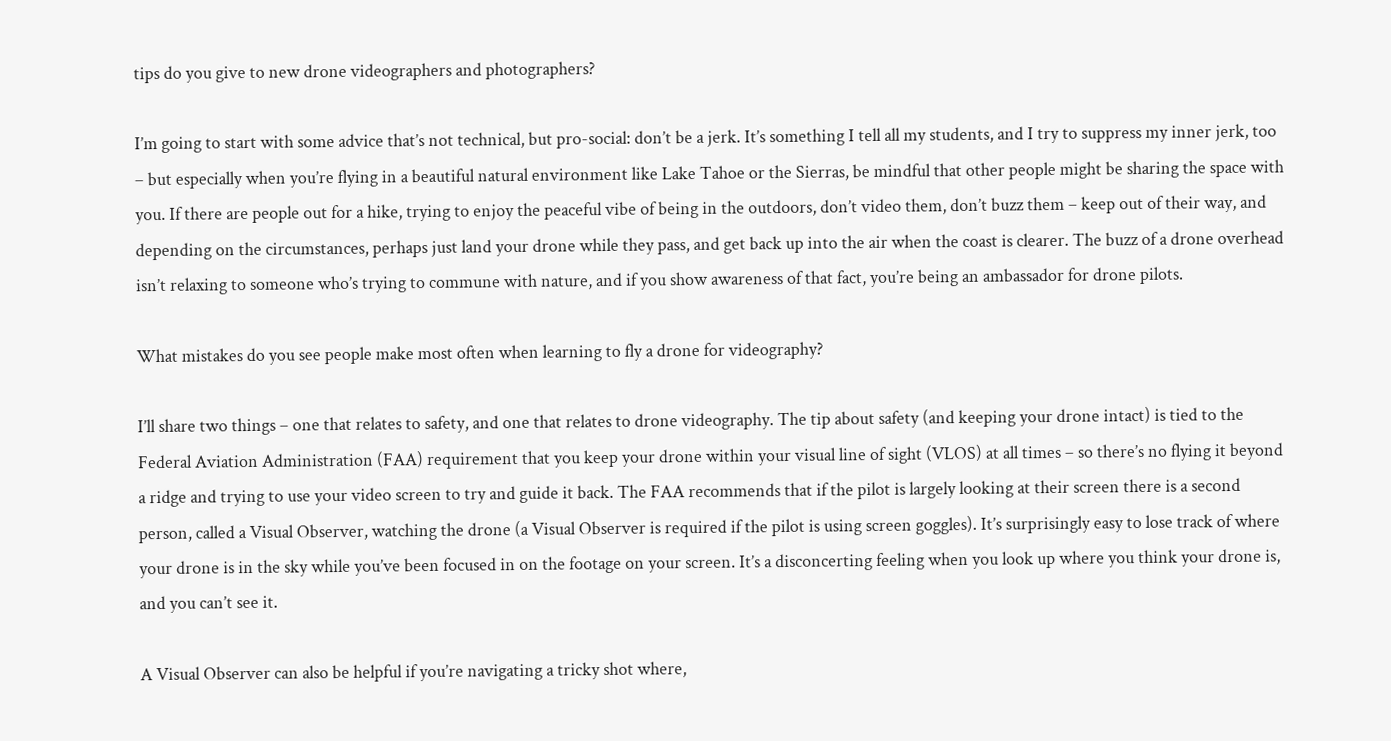tips do you give to new drone videographers and photographers?

I’m going to start with some advice that’s not technical, but pro-social: don’t be a jerk. It’s something I tell all my students, and I try to suppress my inner jerk, too – but especially when you’re flying in a beautiful natural environment like Lake Tahoe or the Sierras, be mindful that other people might be sharing the space with you. If there are people out for a hike, trying to enjoy the peaceful vibe of being in the outdoors, don’t video them, don’t buzz them – keep out of their way, and depending on the circumstances, perhaps just land your drone while they pass, and get back up into the air when the coast is clearer. The buzz of a drone overhead isn’t relaxing to someone who’s trying to commune with nature, and if you show awareness of that fact, you’re being an ambassador for drone pilots.

What mistakes do you see people make most often when learning to fly a drone for videography?

I’ll share two things – one that relates to safety, and one that relates to drone videography. The tip about safety (and keeping your drone intact) is tied to the Federal Aviation Administration (FAA) requirement that you keep your drone within your visual line of sight (VLOS) at all times – so there’s no flying it beyond a ridge and trying to use your video screen to try and guide it back. The FAA recommends that if the pilot is largely looking at their screen there is a second person, called a Visual Observer, watching the drone (a Visual Observer is required if the pilot is using screen goggles). It’s surprisingly easy to lose track of where your drone is in the sky while you’ve been focused in on the footage on your screen. It’s a disconcerting feeling when you look up where you think your drone is, and you can’t see it.

A Visual Observer can also be helpful if you’re navigating a tricky shot where,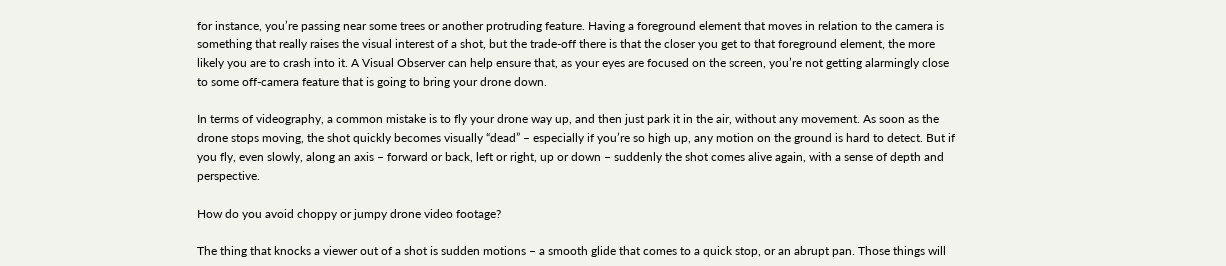for instance, you’re passing near some trees or another protruding feature. Having a foreground element that moves in relation to the camera is something that really raises the visual interest of a shot, but the trade-off there is that the closer you get to that foreground element, the more likely you are to crash into it. A Visual Observer can help ensure that, as your eyes are focused on the screen, you’re not getting alarmingly close to some off-camera feature that is going to bring your drone down.

In terms of videography, a common mistake is to fly your drone way up, and then just park it in the air, without any movement. As soon as the drone stops moving, the shot quickly becomes visually “dead” – especially if you’re so high up, any motion on the ground is hard to detect. But if you fly, even slowly, along an axis – forward or back, left or right, up or down – suddenly the shot comes alive again, with a sense of depth and perspective.

How do you avoid choppy or jumpy drone video footage?

The thing that knocks a viewer out of a shot is sudden motions – a smooth glide that comes to a quick stop, or an abrupt pan. Those things will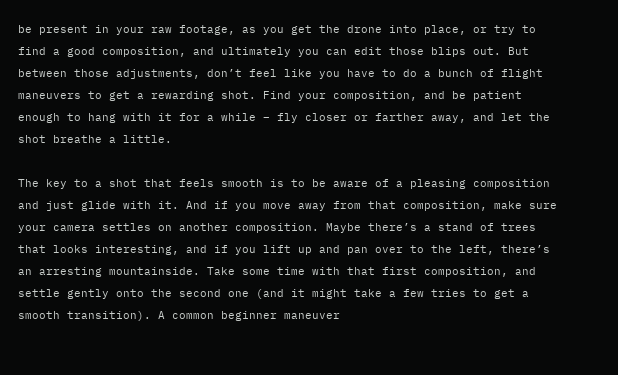be present in your raw footage, as you get the drone into place, or try to find a good composition, and ultimately you can edit those blips out. But between those adjustments, don’t feel like you have to do a bunch of flight maneuvers to get a rewarding shot. Find your composition, and be patient enough to hang with it for a while – fly closer or farther away, and let the shot breathe a little.

The key to a shot that feels smooth is to be aware of a pleasing composition and just glide with it. And if you move away from that composition, make sure your camera settles on another composition. Maybe there’s a stand of trees that looks interesting, and if you lift up and pan over to the left, there’s an arresting mountainside. Take some time with that first composition, and settle gently onto the second one (and it might take a few tries to get a smooth transition). A common beginner maneuver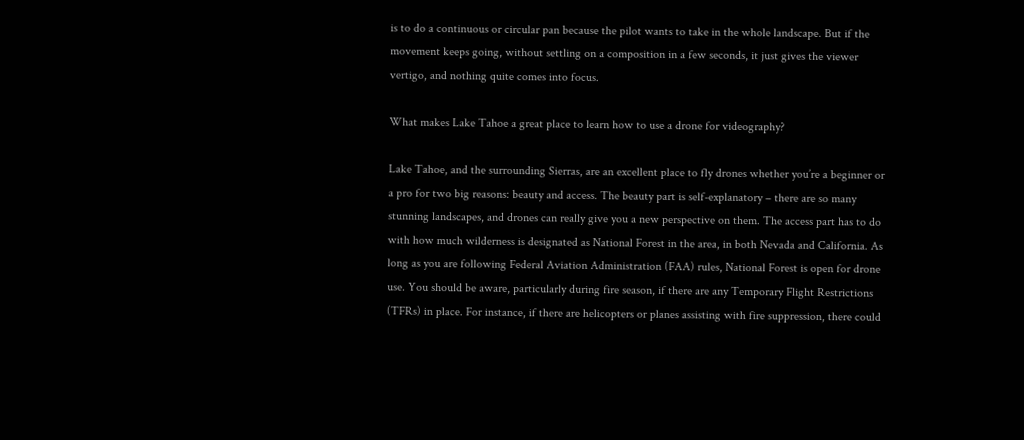is to do a continuous or circular pan because the pilot wants to take in the whole landscape. But if the movement keeps going, without settling on a composition in a few seconds, it just gives the viewer vertigo, and nothing quite comes into focus.

What makes Lake Tahoe a great place to learn how to use a drone for videography?

Lake Tahoe, and the surrounding Sierras, are an excellent place to fly drones whether you’re a beginner or a pro for two big reasons: beauty and access. The beauty part is self-explanatory – there are so many stunning landscapes, and drones can really give you a new perspective on them. The access part has to do with how much wilderness is designated as National Forest in the area, in both Nevada and California. As long as you are following Federal Aviation Administration (FAA) rules, National Forest is open for drone use. You should be aware, particularly during fire season, if there are any Temporary Flight Restrictions (TFRs) in place. For instance, if there are helicopters or planes assisting with fire suppression, there could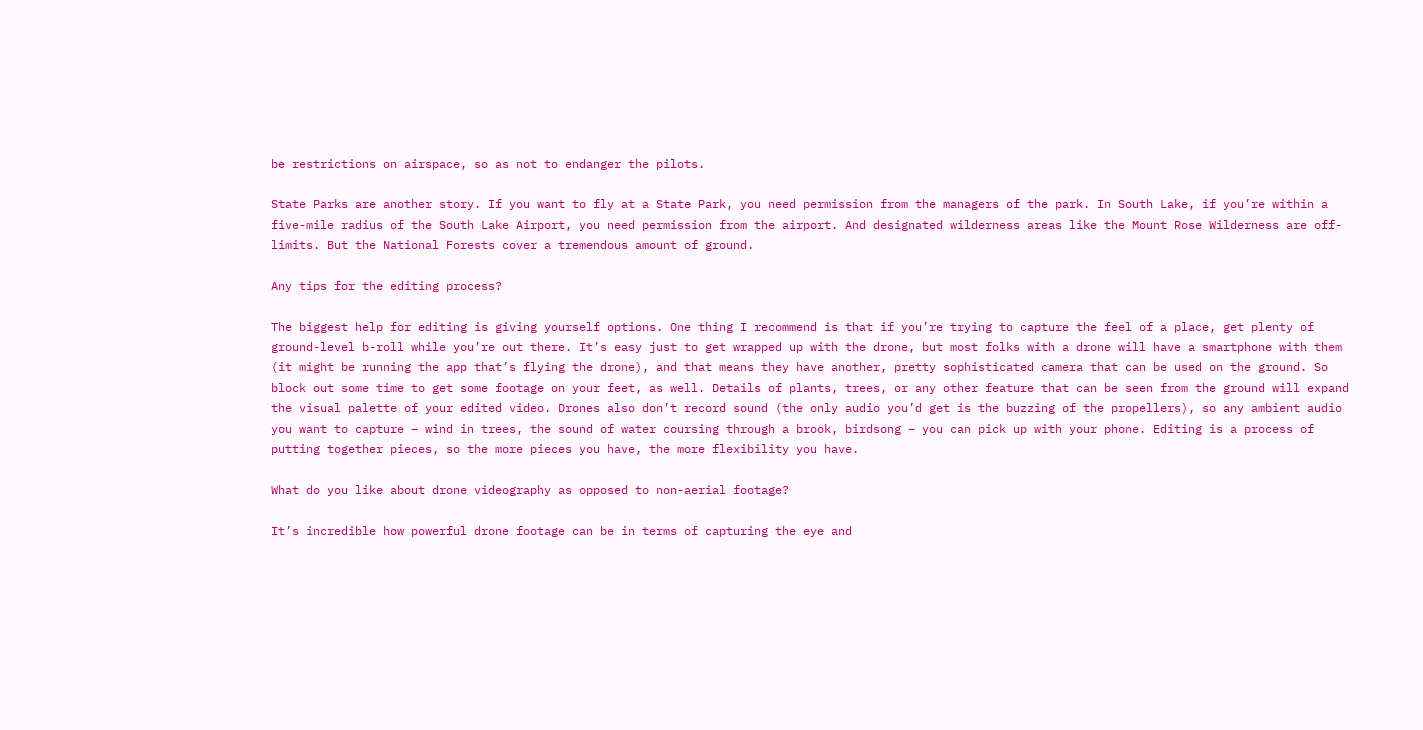be restrictions on airspace, so as not to endanger the pilots.

State Parks are another story. If you want to fly at a State Park, you need permission from the managers of the park. In South Lake, if you’re within a five-mile radius of the South Lake Airport, you need permission from the airport. And designated wilderness areas like the Mount Rose Wilderness are off-limits. But the National Forests cover a tremendous amount of ground.

Any tips for the editing process?

The biggest help for editing is giving yourself options. One thing I recommend is that if you’re trying to capture the feel of a place, get plenty of ground-level b-roll while you’re out there. It’s easy just to get wrapped up with the drone, but most folks with a drone will have a smartphone with them (it might be running the app that’s flying the drone), and that means they have another, pretty sophisticated camera that can be used on the ground. So block out some time to get some footage on your feet, as well. Details of plants, trees, or any other feature that can be seen from the ground will expand the visual palette of your edited video. Drones also don’t record sound (the only audio you’d get is the buzzing of the propellers), so any ambient audio you want to capture – wind in trees, the sound of water coursing through a brook, birdsong – you can pick up with your phone. Editing is a process of putting together pieces, so the more pieces you have, the more flexibility you have.

What do you like about drone videography as opposed to non-aerial footage?

It’s incredible how powerful drone footage can be in terms of capturing the eye and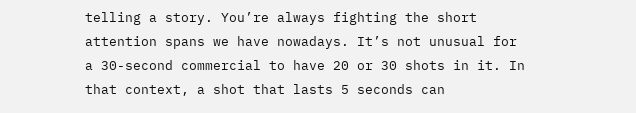telling a story. You’re always fighting the short attention spans we have nowadays. It’s not unusual for a 30-second commercial to have 20 or 30 shots in it. In that context, a shot that lasts 5 seconds can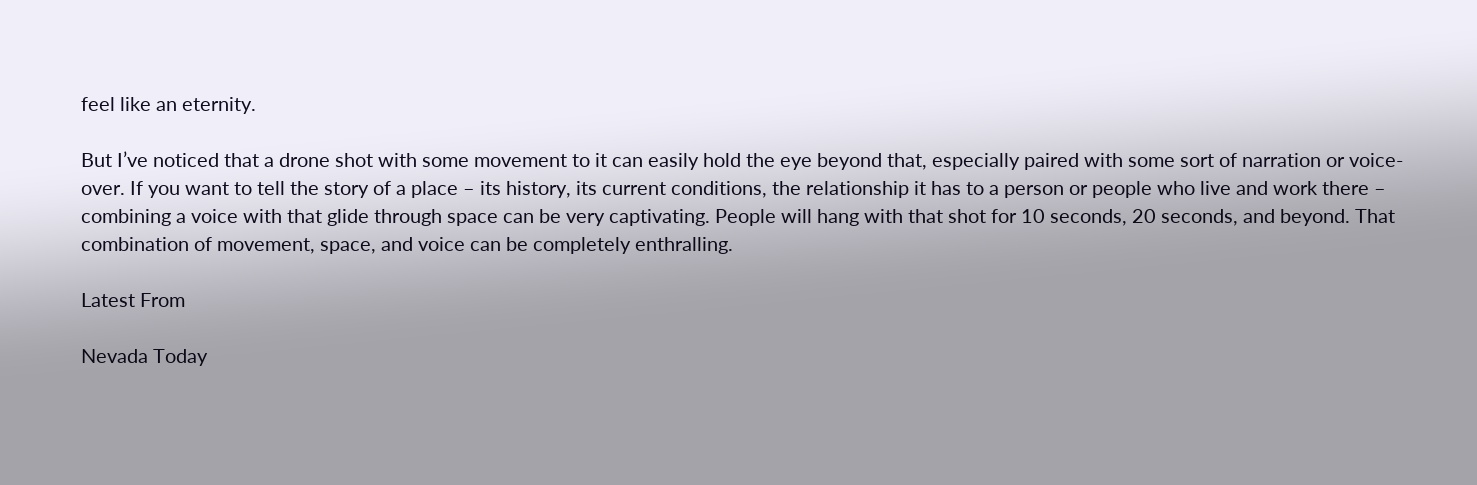feel like an eternity.

But I’ve noticed that a drone shot with some movement to it can easily hold the eye beyond that, especially paired with some sort of narration or voice-over. If you want to tell the story of a place – its history, its current conditions, the relationship it has to a person or people who live and work there – combining a voice with that glide through space can be very captivating. People will hang with that shot for 10 seconds, 20 seconds, and beyond. That combination of movement, space, and voice can be completely enthralling.

Latest From

Nevada Today